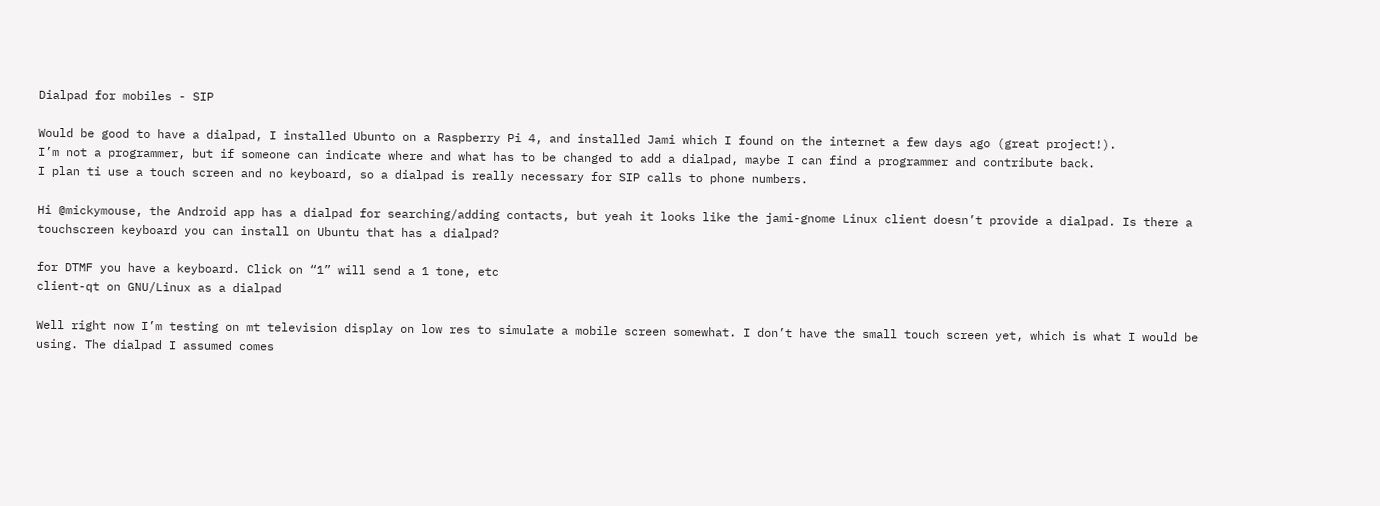Dialpad for mobiles - SIP

Would be good to have a dialpad, I installed Ubunto on a Raspberry Pi 4, and installed Jami which I found on the internet a few days ago (great project!).
I’m not a programmer, but if someone can indicate where and what has to be changed to add a dialpad, maybe I can find a programmer and contribute back.
I plan ti use a touch screen and no keyboard, so a dialpad is really necessary for SIP calls to phone numbers.

Hi @mickymouse, the Android app has a dialpad for searching/adding contacts, but yeah it looks like the jami-gnome Linux client doesn’t provide a dialpad. Is there a touchscreen keyboard you can install on Ubuntu that has a dialpad?

for DTMF you have a keyboard. Click on “1” will send a 1 tone, etc
client-qt on GNU/Linux as a dialpad

Well right now I’m testing on mt television display on low res to simulate a mobile screen somewhat. I don’t have the small touch screen yet, which is what I would be using. The dialpad I assumed comes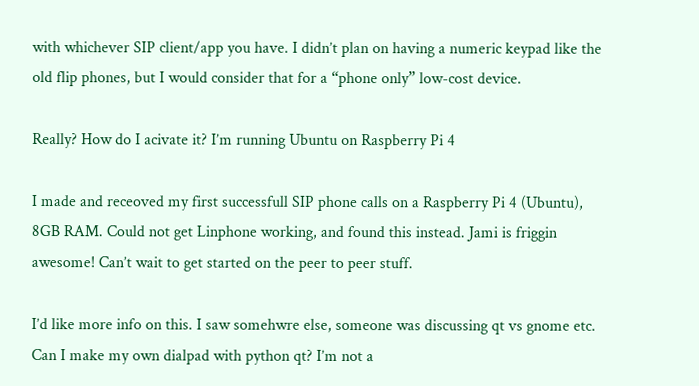with whichever SIP client/app you have. I didn’t plan on having a numeric keypad like the old flip phones, but I would consider that for a “phone only” low-cost device.

Really? How do I acivate it? I’m running Ubuntu on Raspberry Pi 4

I made and receoved my first successfull SIP phone calls on a Raspberry Pi 4 (Ubuntu), 8GB RAM. Could not get Linphone working, and found this instead. Jami is friggin awesome! Can’t wait to get started on the peer to peer stuff.

I’d like more info on this. I saw somehwre else, someone was discussing qt vs gnome etc. Can I make my own dialpad with python qt? I’m not a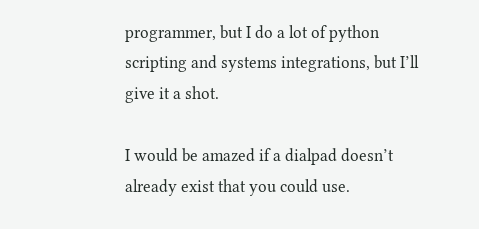programmer, but I do a lot of python scripting and systems integrations, but I’ll give it a shot.

I would be amazed if a dialpad doesn’t already exist that you could use.